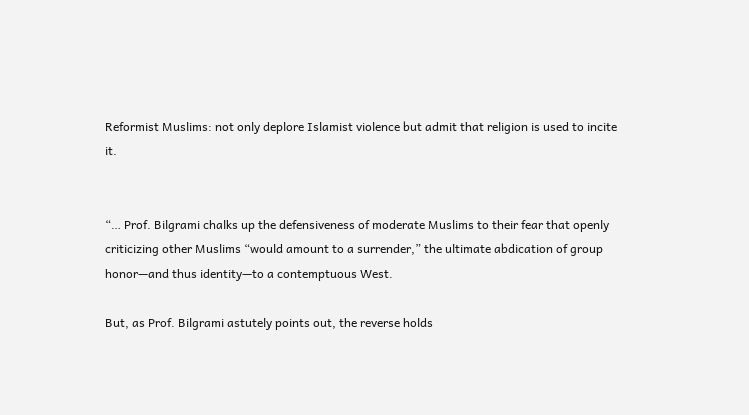Reformist Muslims: not only deplore Islamist violence but admit that religion is used to incite it.


“… Prof. Bilgrami chalks up the defensiveness of moderate Muslims to their fear that openly criticizing other Muslims “would amount to a surrender,” the ultimate abdication of group honor—and thus identity—to a contemptuous West.

But, as Prof. Bilgrami astutely points out, the reverse holds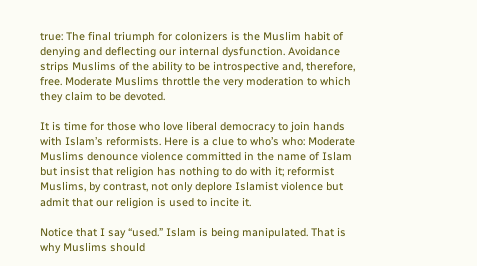true: The final triumph for colonizers is the Muslim habit of denying and deflecting our internal dysfunction. Avoidance strips Muslims of the ability to be introspective and, therefore, free. Moderate Muslims throttle the very moderation to which they claim to be devoted.

It is time for those who love liberal democracy to join hands with Islam’s reformists. Here is a clue to who’s who: Moderate Muslims denounce violence committed in the name of Islam but insist that religion has nothing to do with it; reformist Muslims, by contrast, not only deplore Islamist violence but admit that our religion is used to incite it.

Notice that I say “used.” Islam is being manipulated. That is why Muslims should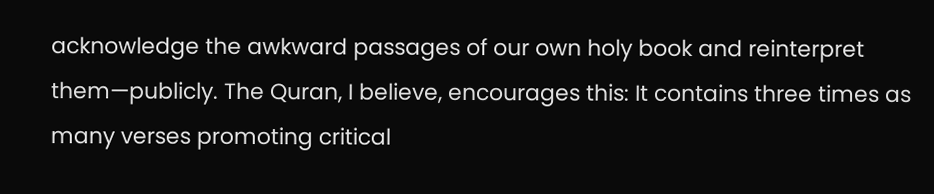acknowledge the awkward passages of our own holy book and reinterpret them—publicly. The Quran, I believe, encourages this: It contains three times as many verses promoting critical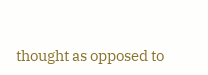thought as opposed to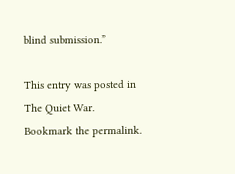blind submission.”

This entry was posted in The Quiet War. Bookmark the permalink.